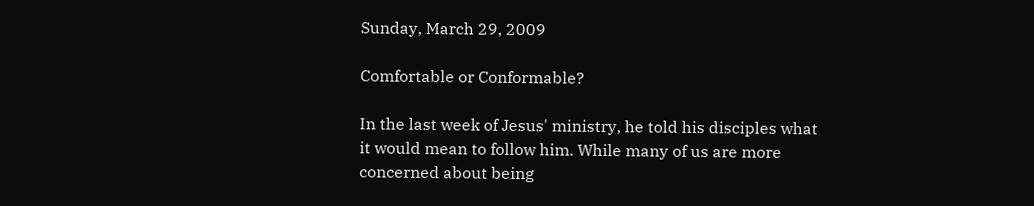Sunday, March 29, 2009

Comfortable or Conformable?

In the last week of Jesus' ministry, he told his disciples what it would mean to follow him. While many of us are more concerned about being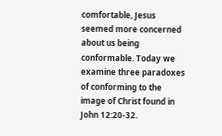comfortable, Jesus seemed more concerned about us being conformable. Today we examine three paradoxes of conforming to the image of Christ found in John 12:20-32.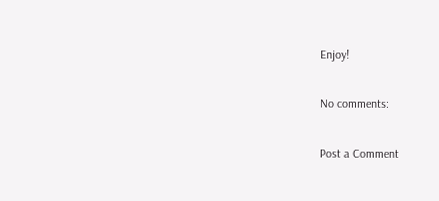Enjoy!

No comments:

Post a Comment